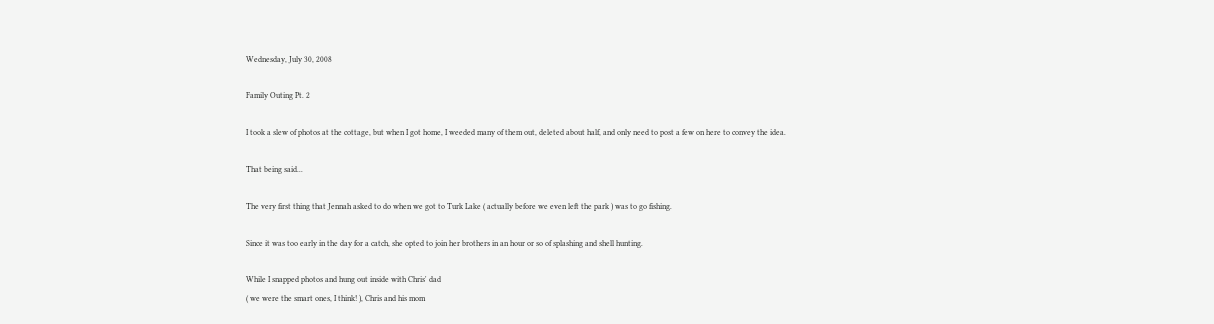Wednesday, July 30, 2008

Family Outing Pt. 2

I took a slew of photos at the cottage, but when I got home, I weeded many of them out, deleted about half, and only need to post a few on here to convey the idea.

That being said...

The very first thing that Jennah asked to do when we got to Turk Lake ( actually before we even left the park ) was to go fishing.

Since it was too early in the day for a catch, she opted to join her brothers in an hour or so of splashing and shell hunting.

While I snapped photos and hung out inside with Chris' dad
( we were the smart ones, I think! ), Chris and his mom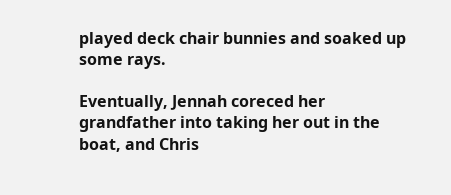played deck chair bunnies and soaked up some rays.

Eventually, Jennah coreced her grandfather into taking her out in the boat, and Chris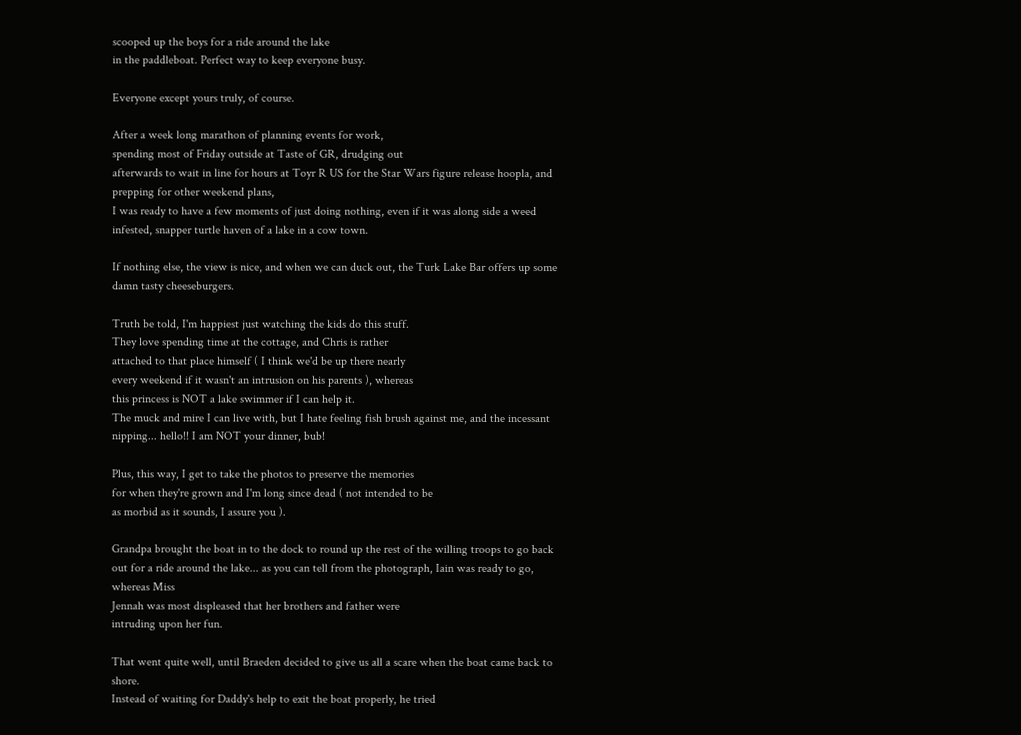scooped up the boys for a ride around the lake
in the paddleboat. Perfect way to keep everyone busy.

Everyone except yours truly, of course.

After a week long marathon of planning events for work,
spending most of Friday outside at Taste of GR, drudging out
afterwards to wait in line for hours at Toyr R US for the Star Wars figure release hoopla, and prepping for other weekend plans,
I was ready to have a few moments of just doing nothing, even if it was along side a weed infested, snapper turtle haven of a lake in a cow town.

If nothing else, the view is nice, and when we can duck out, the Turk Lake Bar offers up some damn tasty cheeseburgers.

Truth be told, I'm happiest just watching the kids do this stuff.
They love spending time at the cottage, and Chris is rather
attached to that place himself ( I think we'd be up there nearly
every weekend if it wasn't an intrusion on his parents ), whereas
this princess is NOT a lake swimmer if I can help it.
The muck and mire I can live with, but I hate feeling fish brush against me, and the incessant nipping... hello!! I am NOT your dinner, bub!

Plus, this way, I get to take the photos to preserve the memories
for when they're grown and I'm long since dead ( not intended to be
as morbid as it sounds, I assure you ).

Grandpa brought the boat in to the dock to round up the rest of the willing troops to go back out for a ride around the lake... as you can tell from the photograph, Iain was ready to go, whereas Miss
Jennah was most displeased that her brothers and father were
intruding upon her fun.

That went quite well, until Braeden decided to give us all a scare when the boat came back to shore.
Instead of waiting for Daddy's help to exit the boat properly, he tried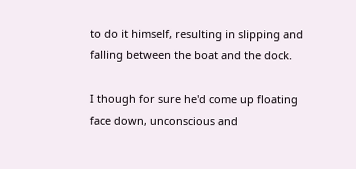to do it himself, resulting in slipping and falling between the boat and the dock.

I though for sure he'd come up floating face down, unconscious and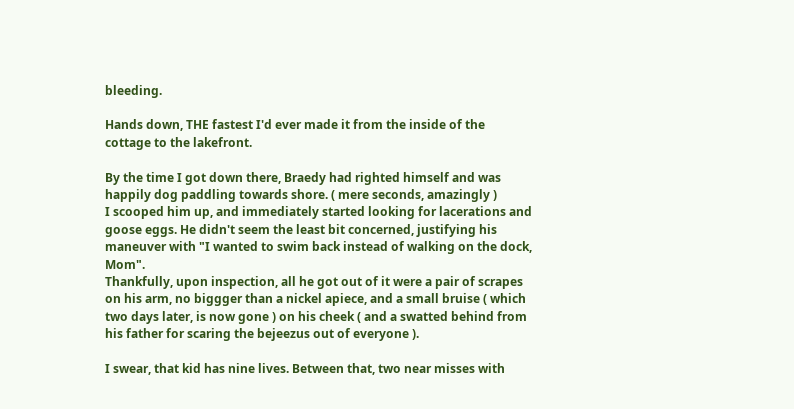bleeding.

Hands down, THE fastest I'd ever made it from the inside of the cottage to the lakefront.

By the time I got down there, Braedy had righted himself and was happily dog paddling towards shore. ( mere seconds, amazingly )
I scooped him up, and immediately started looking for lacerations and goose eggs. He didn't seem the least bit concerned, justifying his maneuver with "I wanted to swim back instead of walking on the dock, Mom".
Thankfully, upon inspection, all he got out of it were a pair of scrapes on his arm, no biggger than a nickel apiece, and a small bruise ( which two days later, is now gone ) on his cheek ( and a swatted behind from his father for scaring the bejeezus out of everyone ).

I swear, that kid has nine lives. Between that, two near misses with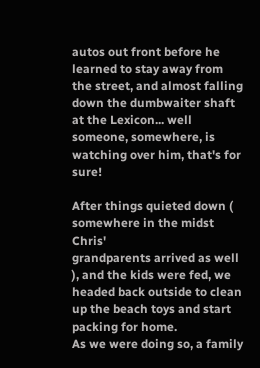autos out front before he learned to stay away from the street, and almost falling down the dumbwaiter shaft at the Lexicon... well someone, somewhere, is watching over him, that's for sure!

After things quieted down ( somewhere in the midst Chris'
grandparents arrived as well ), and the kids were fed, we
headed back outside to clean up the beach toys and start packing for home.
As we were doing so, a family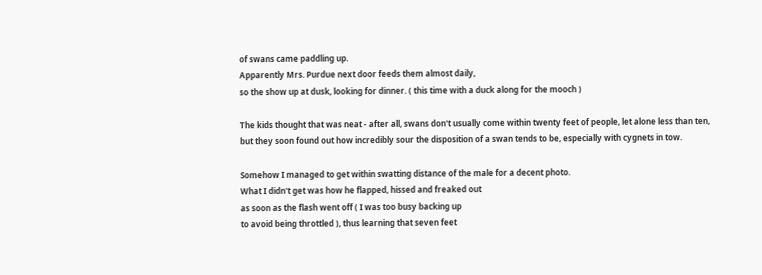of swans came paddling up.
Apparently Mrs. Purdue next door feeds them almost daily,
so the show up at dusk, looking for dinner. ( this time with a duck along for the mooch )

The kids thought that was neat - after all, swans don't usually come within twenty feet of people, let alone less than ten, but they soon found out how incredibly sour the disposition of a swan tends to be, especially with cygnets in tow.

Somehow I managed to get within swatting distance of the male for a decent photo.
What I didn't get was how he flapped, hissed and freaked out
as soon as the flash went off ( I was too busy backing up
to avoid being throttled ), thus learning that seven feet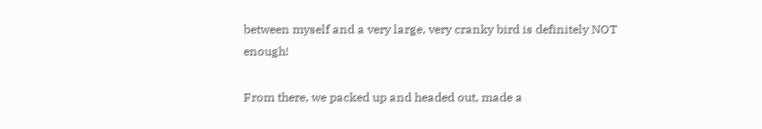between myself and a very large, very cranky bird is definitely NOT enough!

From there, we packed up and headed out, made a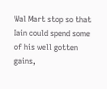Wal Mart stop so that Iain could spend some of his well gotten gains,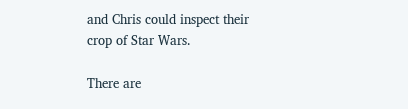and Chris could inspect their crop of Star Wars.

There are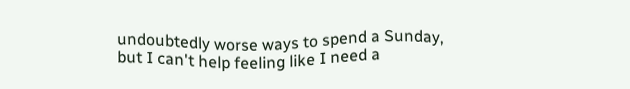undoubtedly worse ways to spend a Sunday, but I can't help feeling like I need a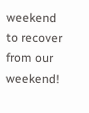weekend to recover from our weekend!